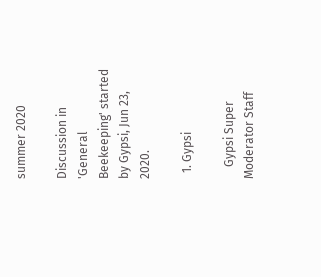summer 2020

Discussion in 'General Beekeeping' started by Gypsi, Jun 23, 2020.

  1. Gypsi

    Gypsi Super Moderator Staff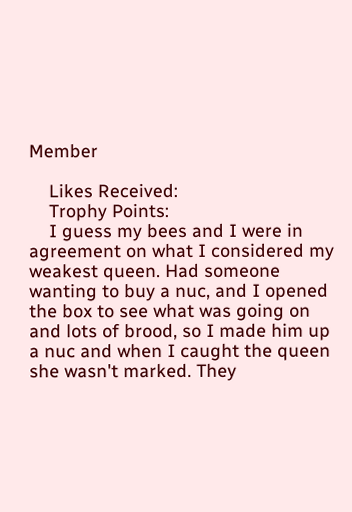Member

    Likes Received:
    Trophy Points:
    I guess my bees and I were in agreement on what I considered my weakest queen. Had someone wanting to buy a nuc, and I opened the box to see what was going on and lots of brood, so I made him up a nuc and when I caught the queen she wasn't marked. They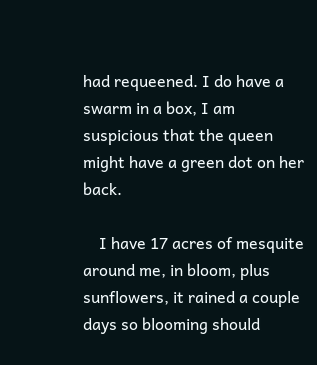had requeened. I do have a swarm in a box, I am suspicious that the queen might have a green dot on her back.

    I have 17 acres of mesquite around me, in bloom, plus sunflowers, it rained a couple days so blooming should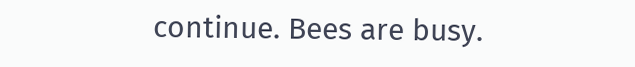continue. Bees are busy.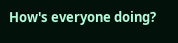How's everyone doing?